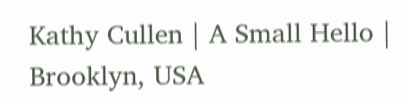Kathy Cullen | A Small Hello | Brooklyn, USA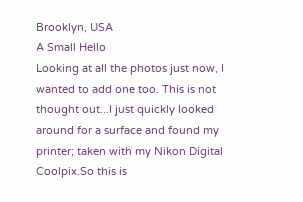Brooklyn, USA
A Small Hello
Looking at all the photos just now, I wanted to add one too. This is not thought out...I just quickly looked around for a surface and found my printer; taken with my Nikon Digital Coolpix.So this is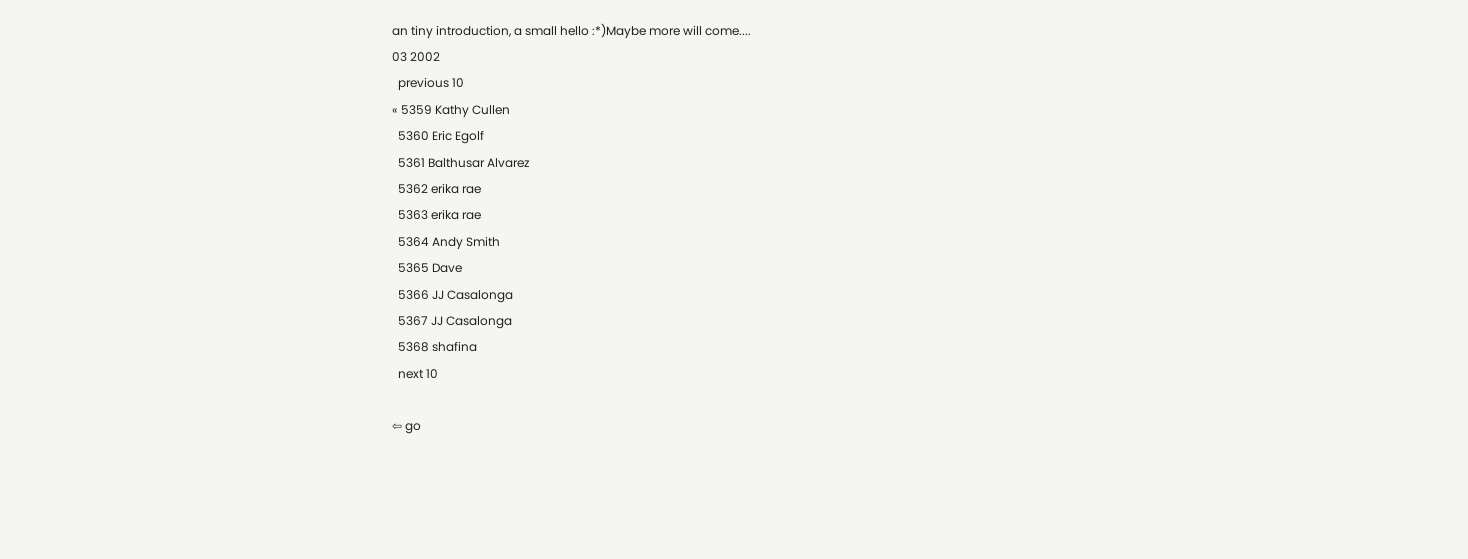an tiny introduction, a small hello :*)Maybe more will come....
03 2002
  previous 10
« 5359 Kathy Cullen
  5360 Eric Egolf
  5361 Balthusar Alvarez
  5362 erika rae
  5363 erika rae
  5364 Andy Smith
  5365 Dave
  5366 JJ Casalonga
  5367 JJ Casalonga
  5368 shafina
  next 10

⇦ go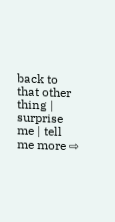back to that other thing | surprise me | tell me more ⇨